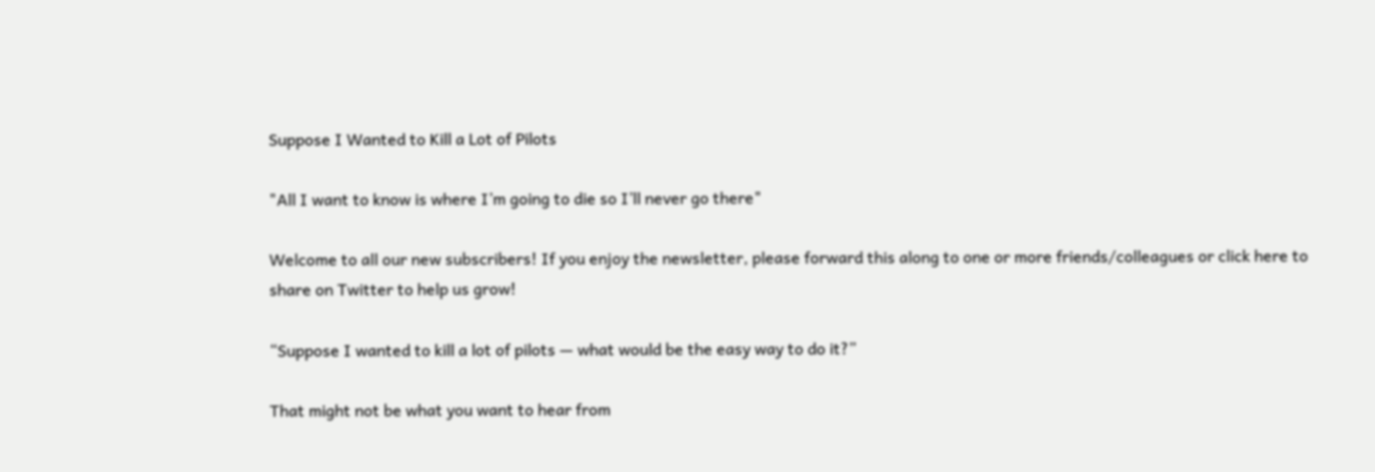Suppose I Wanted to Kill a Lot of Pilots

"All I want to know is where I’m going to die so I’ll never go there"

Welcome to all our new subscribers! If you enjoy the newsletter, please forward this along to one or more friends/colleagues or click here to share on Twitter to help us grow!

“Suppose I wanted to kill a lot of pilots — what would be the easy way to do it?”

That might not be what you want to hear from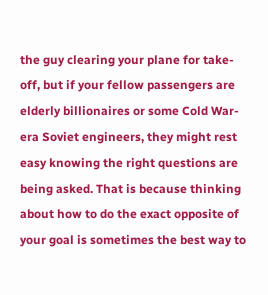the guy clearing your plane for take-off, but if your fellow passengers are elderly billionaires or some Cold War-era Soviet engineers, they might rest easy knowing the right questions are being asked. That is because thinking about how to do the exact opposite of your goal is sometimes the best way to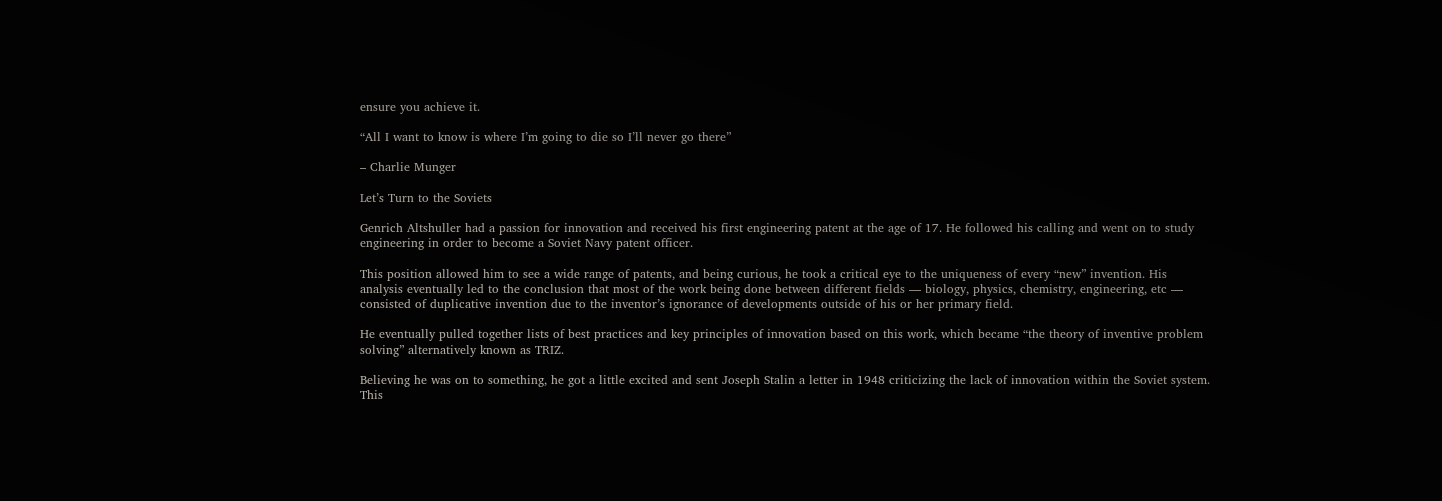ensure you achieve it.

“All I want to know is where I’m going to die so I’ll never go there”

– Charlie Munger

Let’s Turn to the Soviets

Genrich Altshuller had a passion for innovation and received his first engineering patent at the age of 17. He followed his calling and went on to study engineering in order to become a Soviet Navy patent officer.

This position allowed him to see a wide range of patents, and being curious, he took a critical eye to the uniqueness of every “new” invention. His analysis eventually led to the conclusion that most of the work being done between different fields — biology, physics, chemistry, engineering, etc — consisted of duplicative invention due to the inventor’s ignorance of developments outside of his or her primary field.

He eventually pulled together lists of best practices and key principles of innovation based on this work, which became “the theory of inventive problem solving” alternatively known as TRIZ.

Believing he was on to something, he got a little excited and sent Joseph Stalin a letter in 1948 criticizing the lack of innovation within the Soviet system. This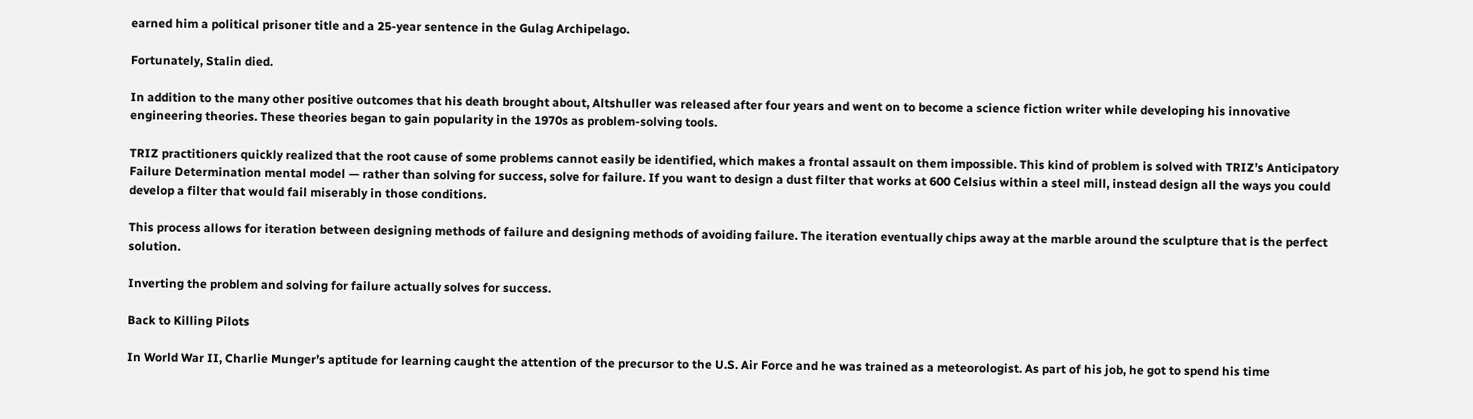earned him a political prisoner title and a 25-year sentence in the Gulag Archipelago.

Fortunately, Stalin died.

In addition to the many other positive outcomes that his death brought about, Altshuller was released after four years and went on to become a science fiction writer while developing his innovative engineering theories. These theories began to gain popularity in the 1970s as problem-solving tools.

TRIZ practitioners quickly realized that the root cause of some problems cannot easily be identified, which makes a frontal assault on them impossible. This kind of problem is solved with TRIZ’s Anticipatory Failure Determination mental model — rather than solving for success, solve for failure. If you want to design a dust filter that works at 600 Celsius within a steel mill, instead design all the ways you could develop a filter that would fail miserably in those conditions.

This process allows for iteration between designing methods of failure and designing methods of avoiding failure. The iteration eventually chips away at the marble around the sculpture that is the perfect solution.

Inverting the problem and solving for failure actually solves for success.

Back to Killing Pilots

In World War II, Charlie Munger’s aptitude for learning caught the attention of the precursor to the U.S. Air Force and he was trained as a meteorologist. As part of his job, he got to spend his time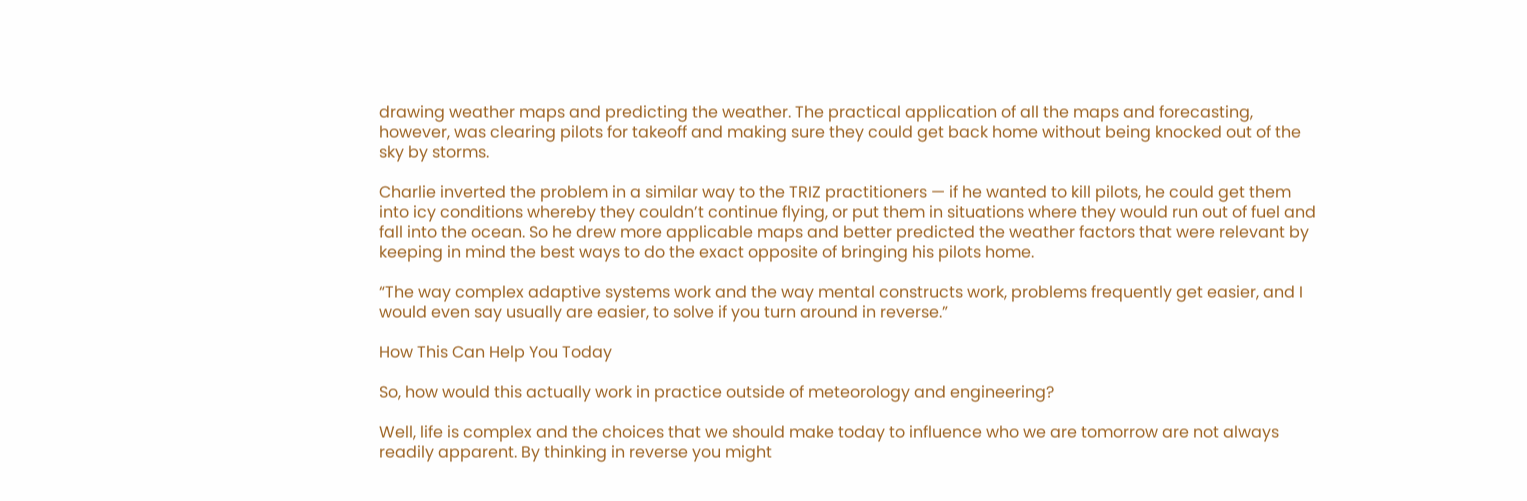drawing weather maps and predicting the weather. The practical application of all the maps and forecasting, however, was clearing pilots for takeoff and making sure they could get back home without being knocked out of the sky by storms.

Charlie inverted the problem in a similar way to the TRIZ practitioners — if he wanted to kill pilots, he could get them into icy conditions whereby they couldn’t continue flying, or put them in situations where they would run out of fuel and fall into the ocean. So he drew more applicable maps and better predicted the weather factors that were relevant by keeping in mind the best ways to do the exact opposite of bringing his pilots home.

“The way complex adaptive systems work and the way mental constructs work, problems frequently get easier, and I would even say usually are easier, to solve if you turn around in reverse.”

How This Can Help You Today

So, how would this actually work in practice outside of meteorology and engineering?

Well, life is complex and the choices that we should make today to influence who we are tomorrow are not always readily apparent. By thinking in reverse you might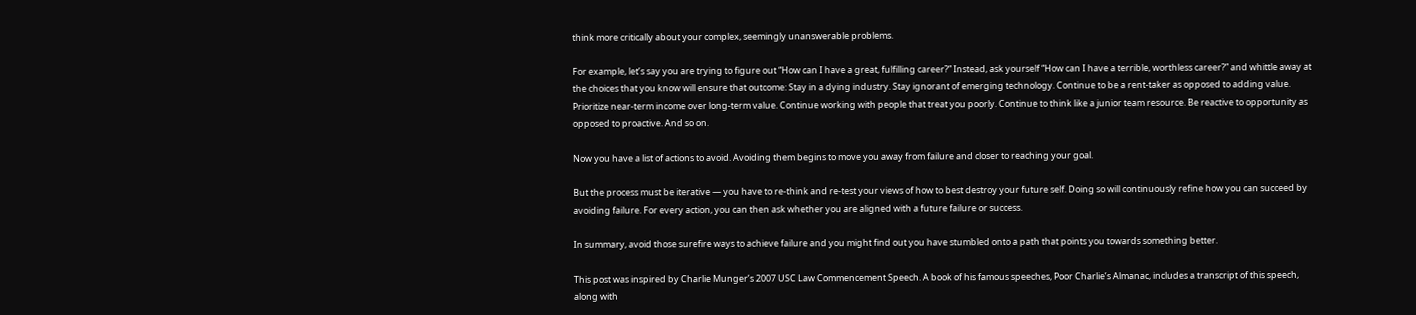think more critically about your complex, seemingly unanswerable problems.

For example, let’s say you are trying to figure out “How can I have a great, fulfilling career?” Instead, ask yourself “How can I have a terrible, worthless career?” and whittle away at the choices that you know will ensure that outcome: Stay in a dying industry. Stay ignorant of emerging technology. Continue to be a rent-taker as opposed to adding value. Prioritize near-term income over long-term value. Continue working with people that treat you poorly. Continue to think like a junior team resource. Be reactive to opportunity as opposed to proactive. And so on.

Now you have a list of actions to avoid. Avoiding them begins to move you away from failure and closer to reaching your goal.

But the process must be iterative — you have to re-think and re-test your views of how to best destroy your future self. Doing so will continuously refine how you can succeed by avoiding failure. For every action, you can then ask whether you are aligned with a future failure or success.

In summary, avoid those surefire ways to achieve failure and you might find out you have stumbled onto a path that points you towards something better.

This post was inspired by Charlie Munger’s 2007 USC Law Commencement Speech. A book of his famous speeches, Poor Charlie’s Almanac, includes a transcript of this speech, along with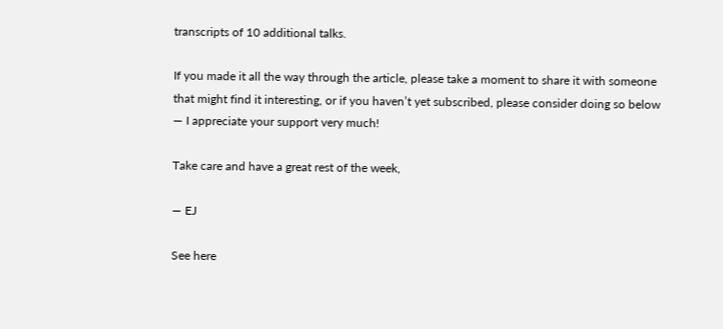transcripts of 10 additional talks.

If you made it all the way through the article, please take a moment to share it with someone that might find it interesting, or if you haven’t yet subscribed, please consider doing so below — I appreciate your support very much!

Take care and have a great rest of the week,

— EJ

See here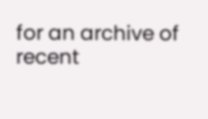for an archive of recent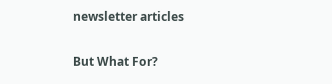newsletter articles

But What For?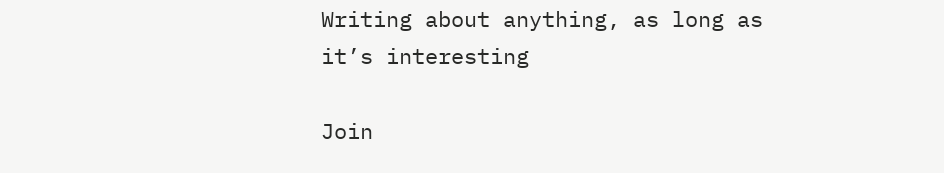Writing about anything, as long as it’s interesting

Join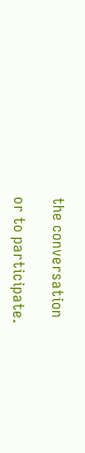the conversation

or to participate.